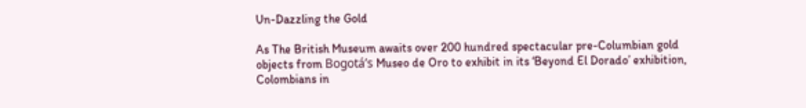Un-Dazzling the Gold

As The British Museum awaits over 200 hundred spectacular pre-Columbian gold objects from Bogotá’s Museo de Oro to exhibit in its ‘Beyond El Dorado’ exhibition, Colombians in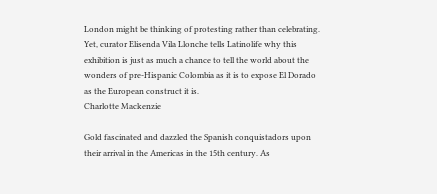London might be thinking of protesting rather than celebrating. Yet, curator Elisenda Vila Llonche tells Latinolife why this exhibition is just as much a chance to tell the world about the wonders of pre-Hispanic Colombia as it is to expose El Dorado as the European construct it is.
Charlotte Mackenzie

Gold fascinated and dazzled the Spanish conquistadors upon their arrival in the Americas in the 15th century. As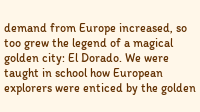demand from Europe increased, so too grew the legend of a magical golden city: El Dorado. We were taught in school how European explorers were enticed by the golden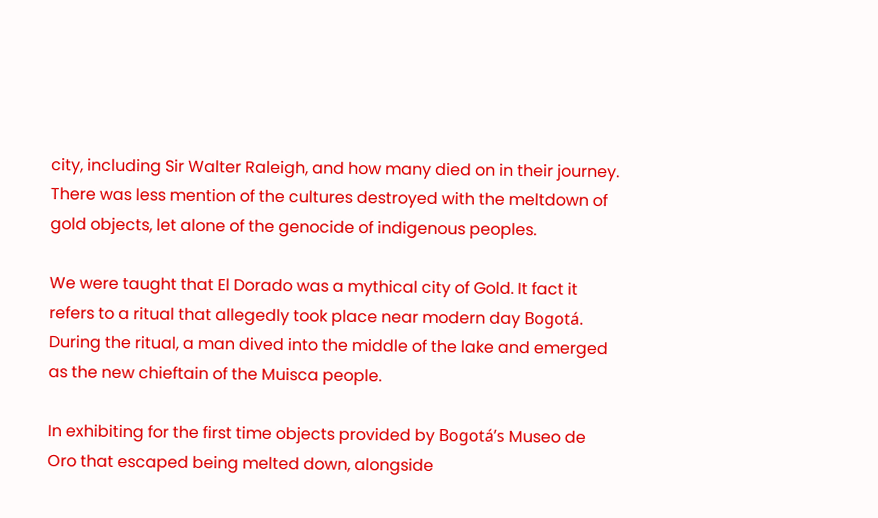city, including Sir Walter Raleigh, and how many died on in their journey. There was less mention of the cultures destroyed with the meltdown of gold objects, let alone of the genocide of indigenous peoples.

We were taught that El Dorado was a mythical city of Gold. It fact it refers to a ritual that allegedly took place near modern day Bogotá. During the ritual, a man dived into the middle of the lake and emerged as the new chieftain of the Muisca people.

In exhibiting for the first time objects provided by Bogotá’s Museo de Oro that escaped being melted down, alongside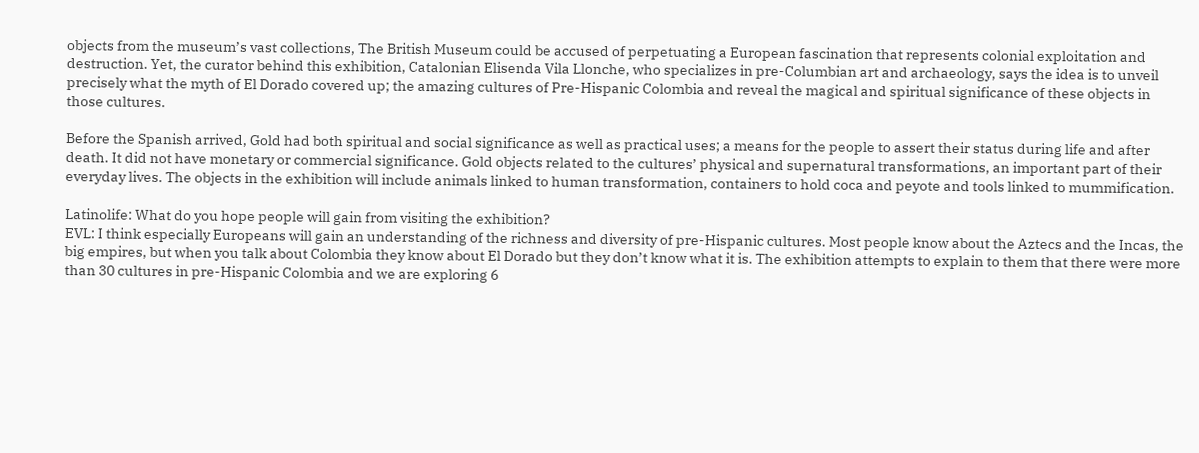objects from the museum’s vast collections, The British Museum could be accused of perpetuating a European fascination that represents colonial exploitation and destruction. Yet, the curator behind this exhibition, Catalonian Elisenda Vila Llonche, who specializes in pre-Columbian art and archaeology, says the idea is to unveil precisely what the myth of El Dorado covered up; the amazing cultures of Pre-Hispanic Colombia and reveal the magical and spiritual significance of these objects in those cultures.

Before the Spanish arrived, Gold had both spiritual and social significance as well as practical uses; a means for the people to assert their status during life and after death. It did not have monetary or commercial significance. Gold objects related to the cultures’ physical and supernatural transformations, an important part of their everyday lives. The objects in the exhibition will include animals linked to human transformation, containers to hold coca and peyote and tools linked to mummification.

Latinolife: What do you hope people will gain from visiting the exhibition?
EVL: I think especially Europeans will gain an understanding of the richness and diversity of pre-Hispanic cultures. Most people know about the Aztecs and the Incas, the big empires, but when you talk about Colombia they know about El Dorado but they don’t know what it is. The exhibition attempts to explain to them that there were more than 30 cultures in pre-Hispanic Colombia and we are exploring 6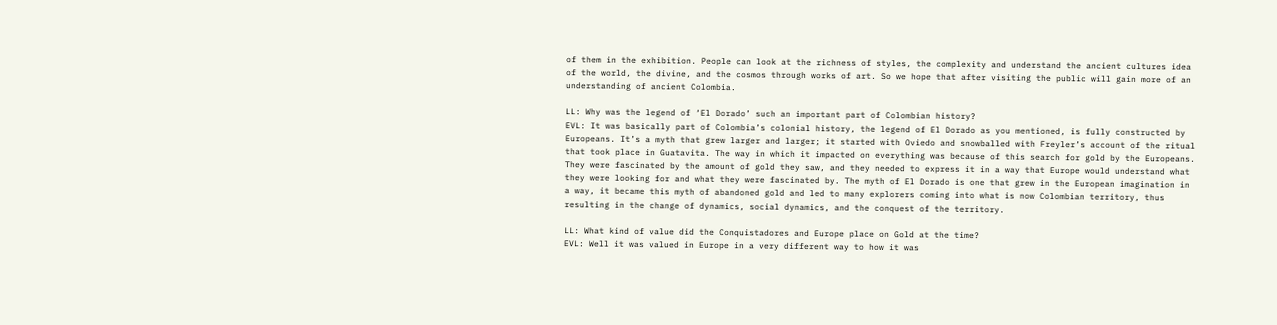of them in the exhibition. People can look at the richness of styles, the complexity and understand the ancient cultures idea of the world, the divine, and the cosmos through works of art. So we hope that after visiting the public will gain more of an understanding of ancient Colombia.

LL: Why was the legend of ‘El Dorado’ such an important part of Colombian history?
EVL: It was basically part of Colombia’s colonial history, the legend of El Dorado as you mentioned, is fully constructed by Europeans. It’s a myth that grew larger and larger; it started with Oviedo and snowballed with Freyler’s account of the ritual that took place in Guatavita. The way in which it impacted on everything was because of this search for gold by the Europeans. They were fascinated by the amount of gold they saw, and they needed to express it in a way that Europe would understand what they were looking for and what they were fascinated by. The myth of El Dorado is one that grew in the European imagination in a way, it became this myth of abandoned gold and led to many explorers coming into what is now Colombian territory, thus resulting in the change of dynamics, social dynamics, and the conquest of the territory.

LL: What kind of value did the Conquistadores and Europe place on Gold at the time?
EVL: Well it was valued in Europe in a very different way to how it was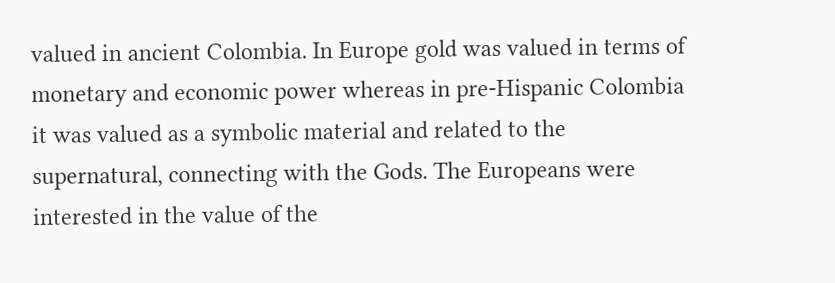valued in ancient Colombia. In Europe gold was valued in terms of monetary and economic power whereas in pre-Hispanic Colombia it was valued as a symbolic material and related to the supernatural, connecting with the Gods. The Europeans were interested in the value of the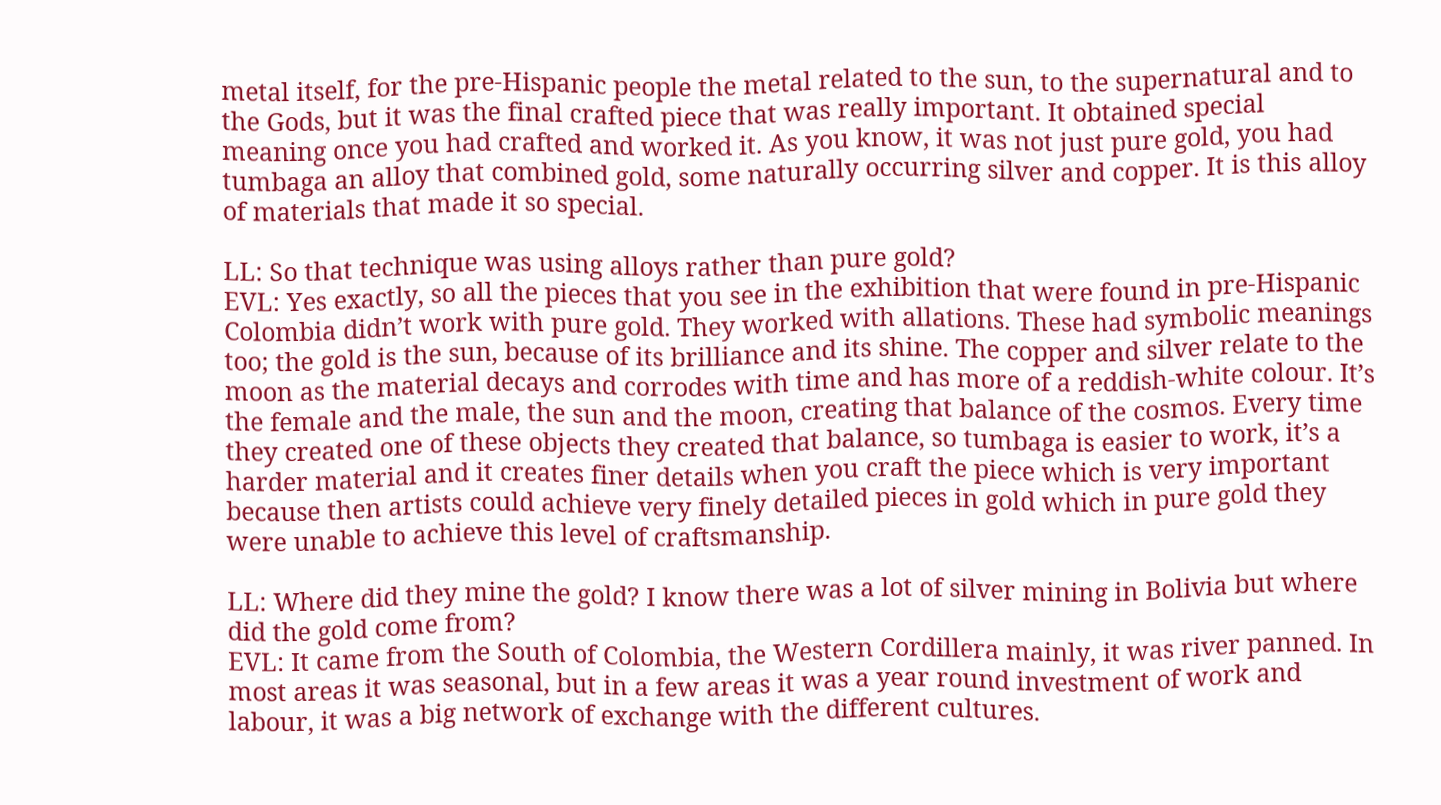metal itself, for the pre-Hispanic people the metal related to the sun, to the supernatural and to the Gods, but it was the final crafted piece that was really important. It obtained special meaning once you had crafted and worked it. As you know, it was not just pure gold, you had tumbaga an alloy that combined gold, some naturally occurring silver and copper. It is this alloy of materials that made it so special.

LL: So that technique was using alloys rather than pure gold?
EVL: Yes exactly, so all the pieces that you see in the exhibition that were found in pre-Hispanic Colombia didn’t work with pure gold. They worked with allations. These had symbolic meanings too; the gold is the sun, because of its brilliance and its shine. The copper and silver relate to the moon as the material decays and corrodes with time and has more of a reddish-white colour. It’s the female and the male, the sun and the moon, creating that balance of the cosmos. Every time they created one of these objects they created that balance, so tumbaga is easier to work, it’s a harder material and it creates finer details when you craft the piece which is very important because then artists could achieve very finely detailed pieces in gold which in pure gold they were unable to achieve this level of craftsmanship.

LL: Where did they mine the gold? I know there was a lot of silver mining in Bolivia but where did the gold come from?
EVL: It came from the South of Colombia, the Western Cordillera mainly, it was river panned. In most areas it was seasonal, but in a few areas it was a year round investment of work and labour, it was a big network of exchange with the different cultures.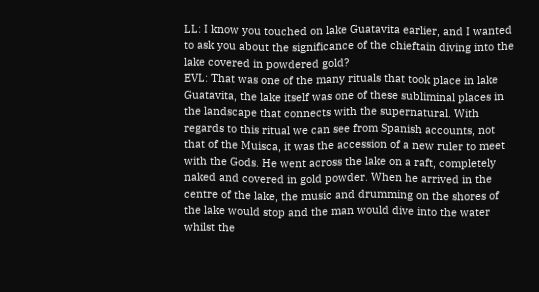LL: I know you touched on lake Guatavita earlier, and I wanted to ask you about the significance of the chieftain diving into the lake covered in powdered gold?
EVL: That was one of the many rituals that took place in lake Guatavita, the lake itself was one of these subliminal places in the landscape that connects with the supernatural. With regards to this ritual we can see from Spanish accounts, not that of the Muisca, it was the accession of a new ruler to meet with the Gods. He went across the lake on a raft, completely naked and covered in gold powder. When he arrived in the centre of the lake, the music and drumming on the shores of the lake would stop and the man would dive into the water whilst the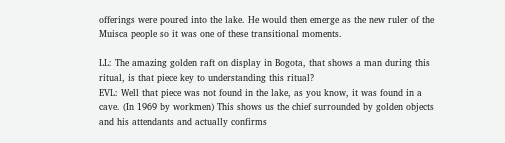offerings were poured into the lake. He would then emerge as the new ruler of the Muisca people so it was one of these transitional moments.

LL: The amazing golden raft on display in Bogota, that shows a man during this ritual, is that piece key to understanding this ritual?
EVL: Well that piece was not found in the lake, as you know, it was found in a cave. (In 1969 by workmen) This shows us the chief surrounded by golden objects and his attendants and actually confirms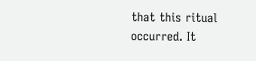that this ritual occurred. It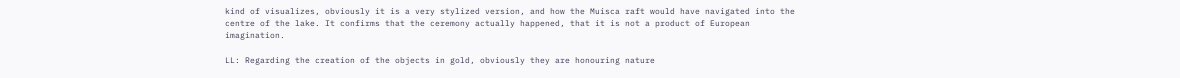kind of visualizes, obviously it is a very stylized version, and how the Muisca raft would have navigated into the centre of the lake. It confirms that the ceremony actually happened, that it is not a product of European imagination.

LL: Regarding the creation of the objects in gold, obviously they are honouring nature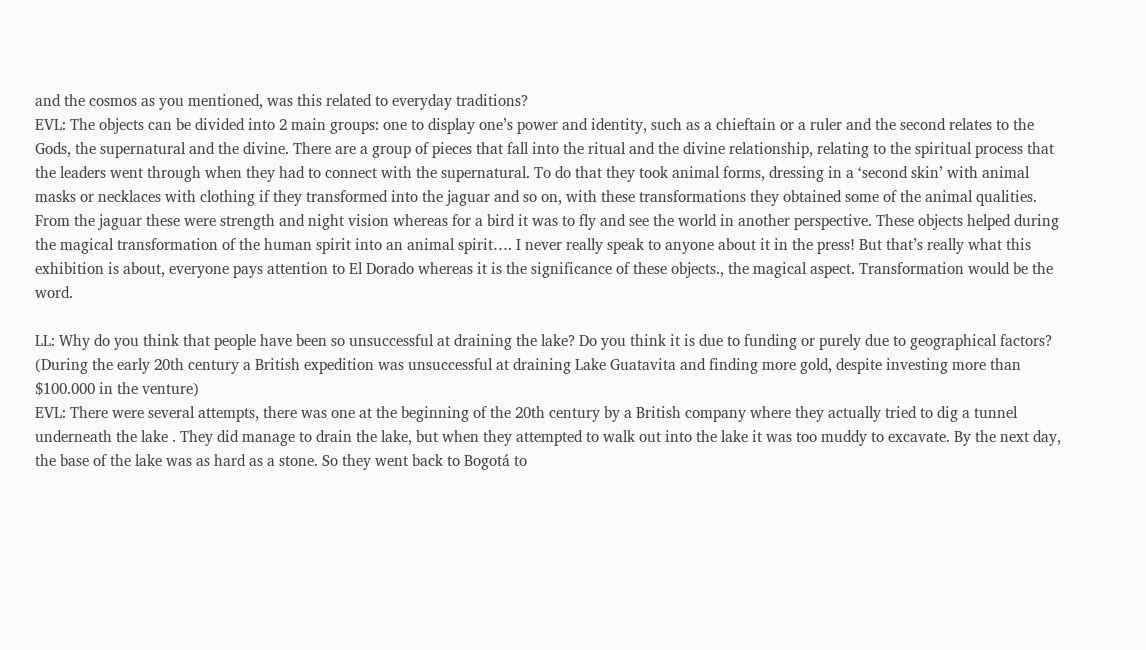and the cosmos as you mentioned, was this related to everyday traditions?
EVL: The objects can be divided into 2 main groups: one to display one’s power and identity, such as a chieftain or a ruler and the second relates to the Gods, the supernatural and the divine. There are a group of pieces that fall into the ritual and the divine relationship, relating to the spiritual process that the leaders went through when they had to connect with the supernatural. To do that they took animal forms, dressing in a ‘second skin’ with animal masks or necklaces with clothing if they transformed into the jaguar and so on, with these transformations they obtained some of the animal qualities. From the jaguar these were strength and night vision whereas for a bird it was to fly and see the world in another perspective. These objects helped during the magical transformation of the human spirit into an animal spirit…. I never really speak to anyone about it in the press! But that’s really what this exhibition is about, everyone pays attention to El Dorado whereas it is the significance of these objects., the magical aspect. Transformation would be the word.

LL: Why do you think that people have been so unsuccessful at draining the lake? Do you think it is due to funding or purely due to geographical factors? (During the early 20th century a British expedition was unsuccessful at draining Lake Guatavita and finding more gold, despite investing more than $100.000 in the venture)
EVL: There were several attempts, there was one at the beginning of the 20th century by a British company where they actually tried to dig a tunnel underneath the lake . They did manage to drain the lake, but when they attempted to walk out into the lake it was too muddy to excavate. By the next day, the base of the lake was as hard as a stone. So they went back to Bogotá to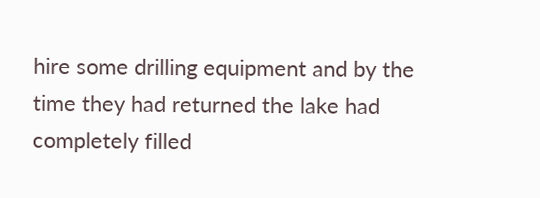hire some drilling equipment and by the time they had returned the lake had completely filled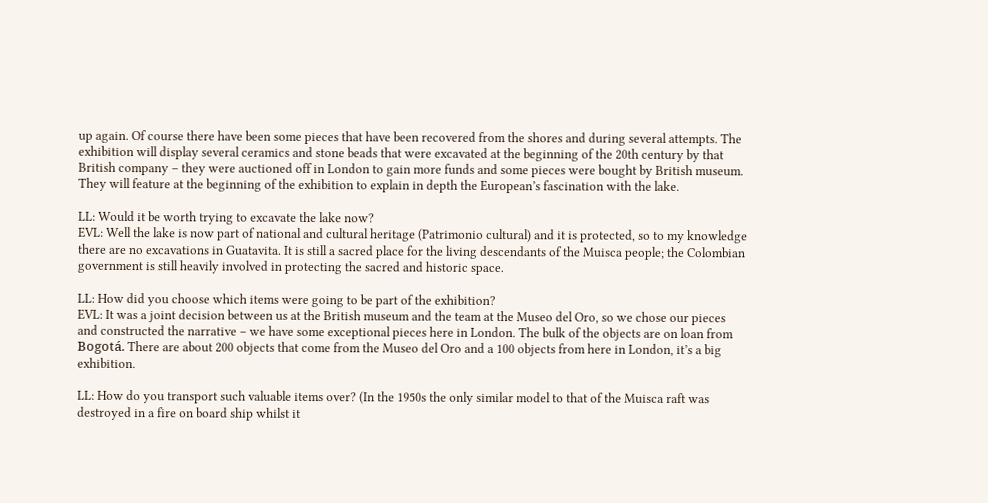up again. Of course there have been some pieces that have been recovered from the shores and during several attempts. The exhibition will display several ceramics and stone beads that were excavated at the beginning of the 20th century by that British company – they were auctioned off in London to gain more funds and some pieces were bought by British museum. They will feature at the beginning of the exhibition to explain in depth the European’s fascination with the lake.

LL: Would it be worth trying to excavate the lake now?
EVL: Well the lake is now part of national and cultural heritage (Patrimonio cultural) and it is protected, so to my knowledge there are no excavations in Guatavita. It is still a sacred place for the living descendants of the Muisca people; the Colombian government is still heavily involved in protecting the sacred and historic space.

LL: How did you choose which items were going to be part of the exhibition?
EVL: It was a joint decision between us at the British museum and the team at the Museo del Oro, so we chose our pieces and constructed the narrative – we have some exceptional pieces here in London. The bulk of the objects are on loan from Bogotá. There are about 200 objects that come from the Museo del Oro and a 100 objects from here in London, it’s a big exhibition.

LL: How do you transport such valuable items over? (In the 1950s the only similar model to that of the Muisca raft was destroyed in a fire on board ship whilst it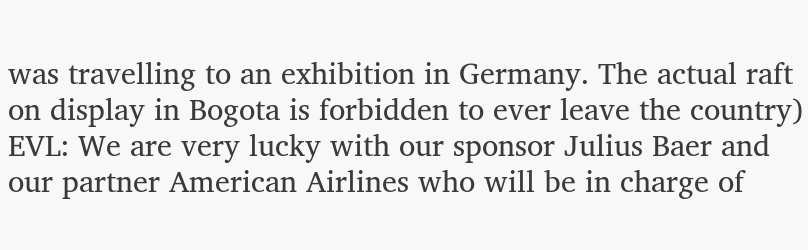was travelling to an exhibition in Germany. The actual raft on display in Bogota is forbidden to ever leave the country)
EVL: We are very lucky with our sponsor Julius Baer and our partner American Airlines who will be in charge of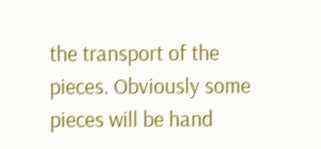the transport of the pieces. Obviously some pieces will be hand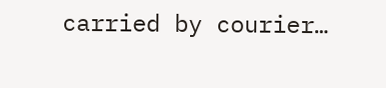carried by courier…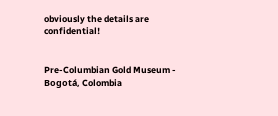obviously the details are confidential!


Pre-Columbian Gold Museum - Bogotá, Colombia